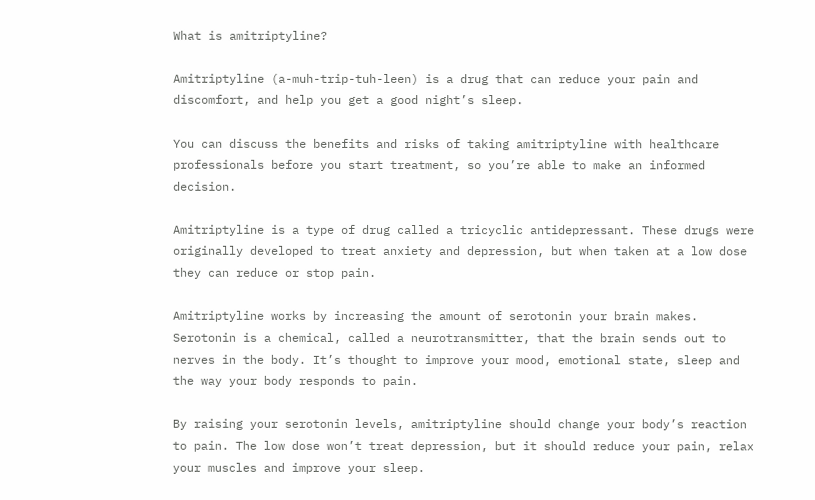What is amitriptyline?

Amitriptyline (a-muh-trip-tuh-leen) is a drug that can reduce your pain and discomfort, and help you get a good night’s sleep.

You can discuss the benefits and risks of taking amitriptyline with healthcare professionals before you start treatment, so you’re able to make an informed decision.

Amitriptyline is a type of drug called a tricyclic antidepressant. These drugs were originally developed to treat anxiety and depression, but when taken at a low dose they can reduce or stop pain.

Amitriptyline works by increasing the amount of serotonin your brain makes. Serotonin is a chemical, called a neurotransmitter, that the brain sends out to nerves in the body. It’s thought to improve your mood, emotional state, sleep and the way your body responds to pain.

By raising your serotonin levels, amitriptyline should change your body’s reaction to pain. The low dose won’t treat depression, but it should reduce your pain, relax your muscles and improve your sleep.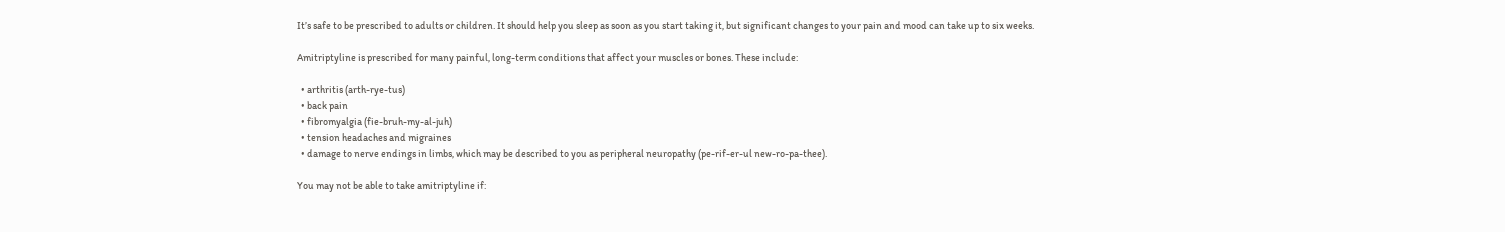It’s safe to be prescribed to adults or children. It should help you sleep as soon as you start taking it, but significant changes to your pain and mood can take up to six weeks.

Amitriptyline is prescribed for many painful, long-term conditions that affect your muscles or bones. These include:

  • arthritis (arth-rye-tus)
  • back pain
  • fibromyalgia (fie-bruh-my-al-juh)
  • tension headaches and migraines
  • damage to nerve endings in limbs, which may be described to you as peripheral neuropathy (pe-rif-er-ul new-ro-pa-thee).

You may not be able to take amitriptyline if: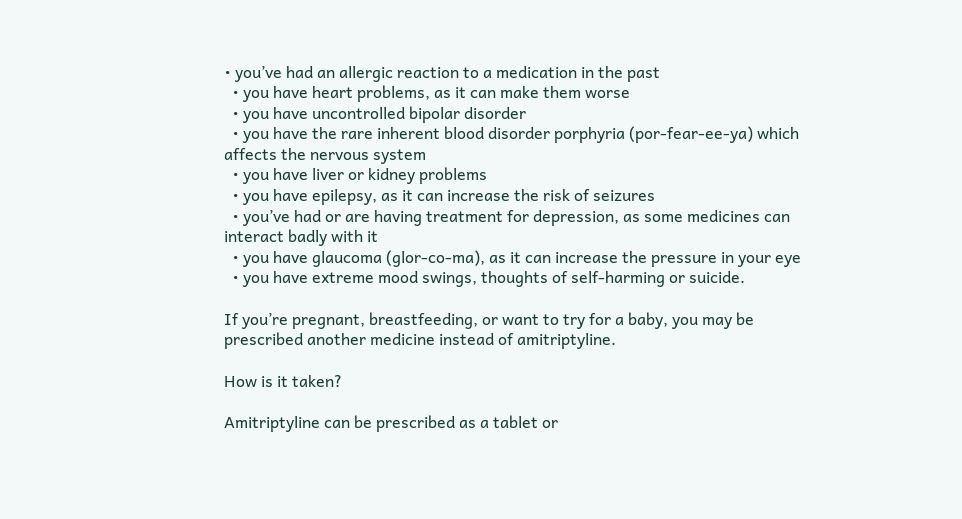• you’ve had an allergic reaction to a medication in the past
  • you have heart problems, as it can make them worse
  • you have uncontrolled bipolar disorder
  • you have the rare inherent blood disorder porphyria (por-fear-ee-ya) which affects the nervous system
  • you have liver or kidney problems
  • you have epilepsy, as it can increase the risk of seizures
  • you’ve had or are having treatment for depression, as some medicines can interact badly with it
  • you have glaucoma (glor-co-ma), as it can increase the pressure in your eye
  • you have extreme mood swings, thoughts of self-harming or suicide.

If you’re pregnant, breastfeeding, or want to try for a baby, you may be prescribed another medicine instead of amitriptyline.

How is it taken?

Amitriptyline can be prescribed as a tablet or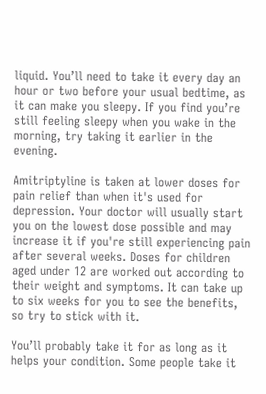liquid. You’ll need to take it every day an hour or two before your usual bedtime, as it can make you sleepy. If you find you’re still feeling sleepy when you wake in the morning, try taking it earlier in the evening.

Amitriptyline is taken at lower doses for pain relief than when it's used for depression. Your doctor will usually start you on the lowest dose possible and may increase it if you're still experiencing pain after several weeks. Doses for children aged under 12 are worked out according to their weight and symptoms. It can take up to six weeks for you to see the benefits, so try to stick with it.

You’ll probably take it for as long as it helps your condition. Some people take it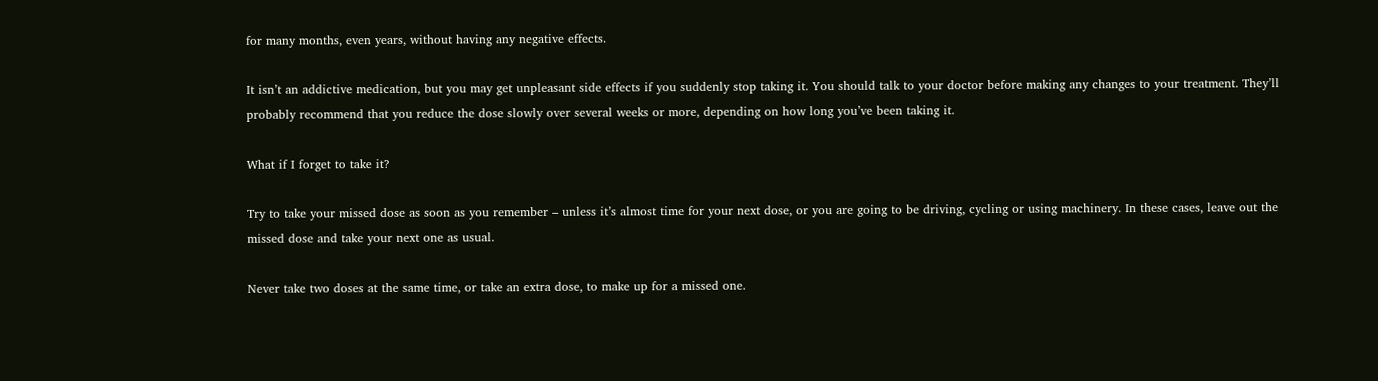for many months, even years, without having any negative effects.

It isn’t an addictive medication, but you may get unpleasant side effects if you suddenly stop taking it. You should talk to your doctor before making any changes to your treatment. They’ll probably recommend that you reduce the dose slowly over several weeks or more, depending on how long you’ve been taking it.

What if I forget to take it?

Try to take your missed dose as soon as you remember – unless it’s almost time for your next dose, or you are going to be driving, cycling or using machinery. In these cases, leave out the missed dose and take your next one as usual.

Never take two doses at the same time, or take an extra dose, to make up for a missed one.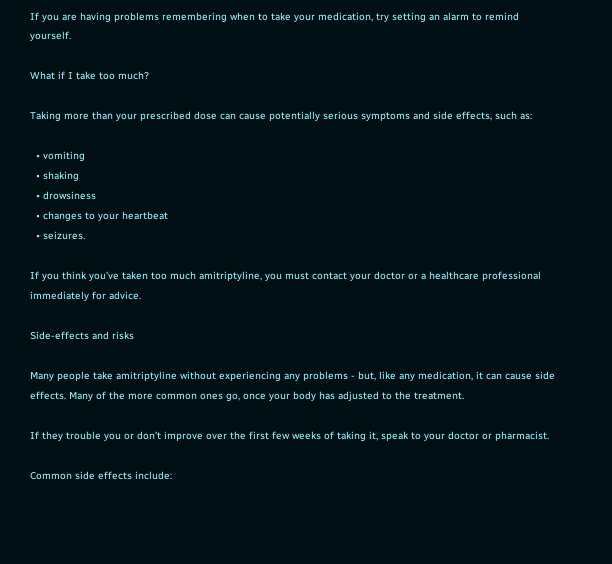If you are having problems remembering when to take your medication, try setting an alarm to remind yourself.

What if I take too much?

Taking more than your prescribed dose can cause potentially serious symptoms and side effects, such as:

  • vomiting
  • shaking
  • drowsiness
  • changes to your heartbeat
  • seizures.

If you think you’ve taken too much amitriptyline, you must contact your doctor or a healthcare professional immediately for advice.

Side-effects and risks

Many people take amitriptyline without experiencing any problems - but, like any medication, it can cause side effects. Many of the more common ones go, once your body has adjusted to the treatment.

If they trouble you or don’t improve over the first few weeks of taking it, speak to your doctor or pharmacist.

Common side effects include: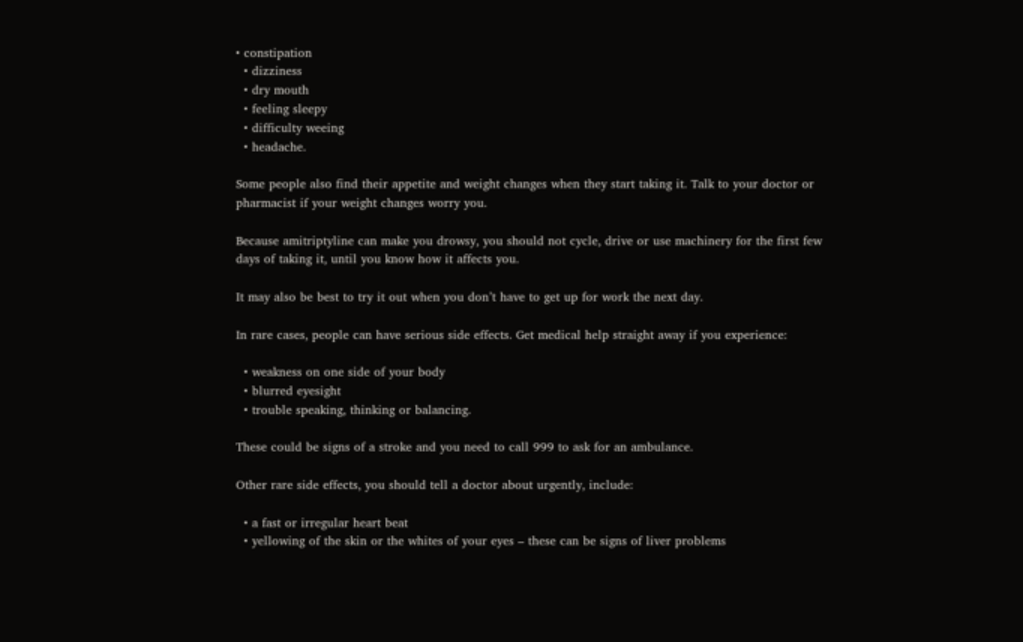• constipation
  • dizziness
  • dry mouth
  • feeling sleepy
  • difficulty weeing
  • headache.

Some people also find their appetite and weight changes when they start taking it. Talk to your doctor or pharmacist if your weight changes worry you.

Because amitriptyline can make you drowsy, you should not cycle, drive or use machinery for the first few days of taking it, until you know how it affects you.

It may also be best to try it out when you don’t have to get up for work the next day.

In rare cases, people can have serious side effects. Get medical help straight away if you experience:

  • weakness on one side of your body
  • blurred eyesight
  • trouble speaking, thinking or balancing.

These could be signs of a stroke and you need to call 999 to ask for an ambulance.

Other rare side effects, you should tell a doctor about urgently, include:

  • a fast or irregular heart beat
  • yellowing of the skin or the whites of your eyes – these can be signs of liver problems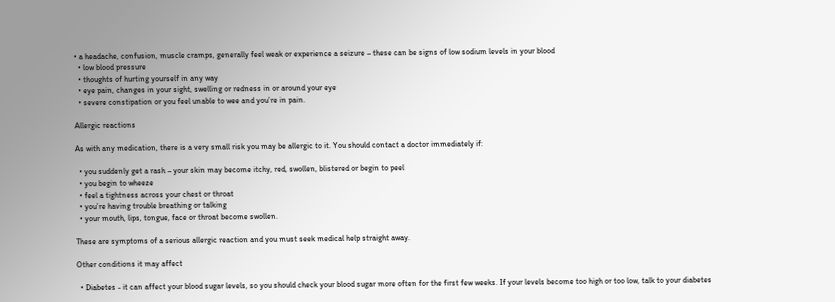• a headache, confusion, muscle cramps, generally feel weak or experience a seizure – these can be signs of low sodium levels in your blood
  • low blood pressure
  • thoughts of hurting yourself in any way
  • eye pain, changes in your sight, swelling or redness in or around your eye
  • severe constipation or you feel unable to wee and you’re in pain.

Allergic reactions

As with any medication, there is a very small risk you may be allergic to it. You should contact a doctor immediately if:

  • you suddenly get a rash – your skin may become itchy, red, swollen, blistered or begin to peel
  • you begin to wheeze
  • feel a tightness across your chest or throat
  • you’re having trouble breathing or talking
  • your mouth, lips, tongue, face or throat become swollen.

These are symptoms of a serious allergic reaction and you must seek medical help straight away.

Other conditions it may affect

  • Diabetes - it can affect your blood sugar levels, so you should check your blood sugar more often for the first few weeks. If your levels become too high or too low, talk to your diabetes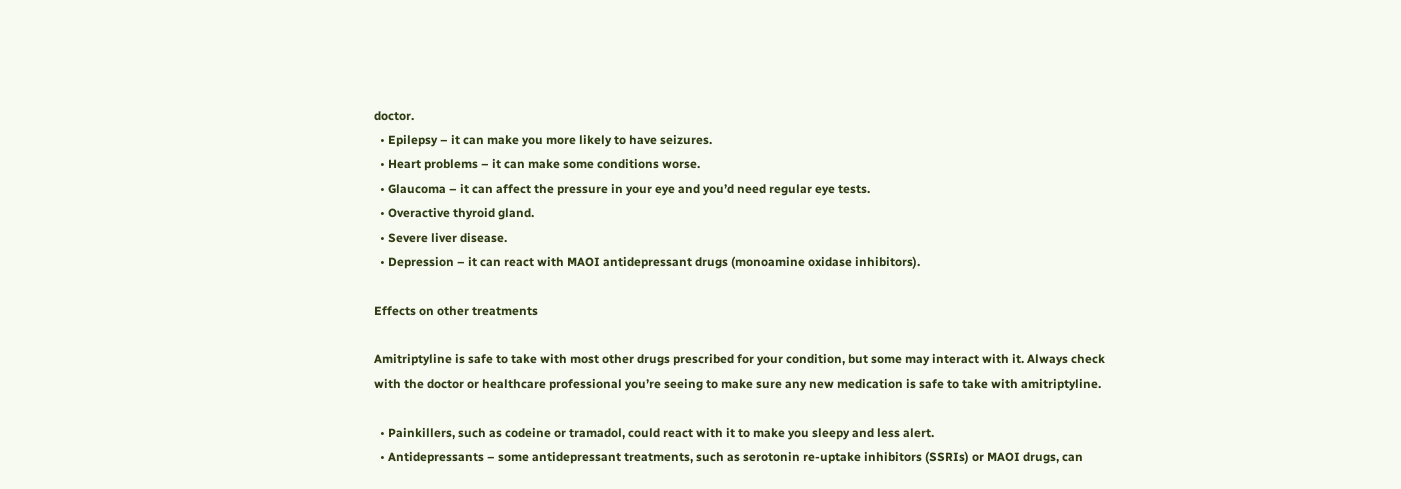doctor.
  • Epilepsy – it can make you more likely to have seizures.
  • Heart problems – it can make some conditions worse.
  • Glaucoma – it can affect the pressure in your eye and you’d need regular eye tests.
  • Overactive thyroid gland.
  • Severe liver disease.
  • Depression – it can react with MAOI antidepressant drugs (monoamine oxidase inhibitors).

Effects on other treatments

Amitriptyline is safe to take with most other drugs prescribed for your condition, but some may interact with it. Always check with the doctor or healthcare professional you’re seeing to make sure any new medication is safe to take with amitriptyline.

  • Painkillers, such as codeine or tramadol, could react with it to make you sleepy and less alert.
  • Antidepressants – some antidepressant treatments, such as serotonin re-uptake inhibitors (SSRIs) or MAOI drugs, can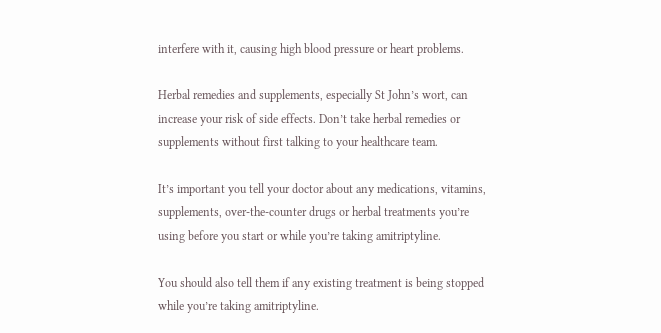interfere with it, causing high blood pressure or heart problems.

Herbal remedies and supplements, especially St John’s wort, can increase your risk of side effects. Don’t take herbal remedies or supplements without first talking to your healthcare team.

It’s important you tell your doctor about any medications, vitamins, supplements, over-the-counter drugs or herbal treatments you’re using before you start or while you’re taking amitriptyline.

You should also tell them if any existing treatment is being stopped while you’re taking amitriptyline.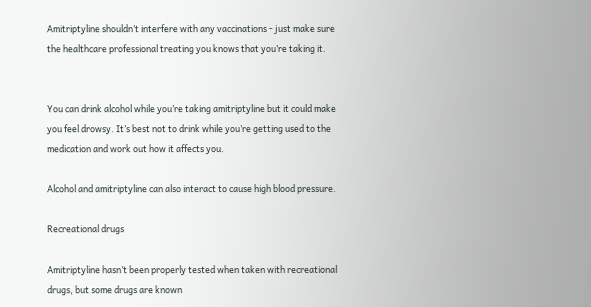Amitriptyline shouldn’t interfere with any vaccinations - just make sure the healthcare professional treating you knows that you’re taking it.


You can drink alcohol while you’re taking amitriptyline but it could make you feel drowsy. It’s best not to drink while you’re getting used to the medication and work out how it affects you.

Alcohol and amitriptyline can also interact to cause high blood pressure.

Recreational drugs

Amitriptyline hasn’t been properly tested when taken with recreational drugs, but some drugs are known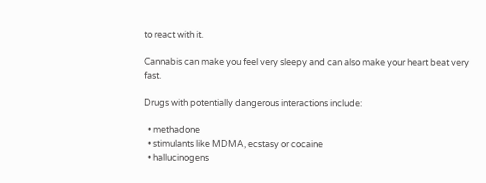to react with it.

Cannabis can make you feel very sleepy and can also make your heart beat very fast.

Drugs with potentially dangerous interactions include:

  • methadone
  • stimulants like MDMA, ecstasy or cocaine
  • hallucinogens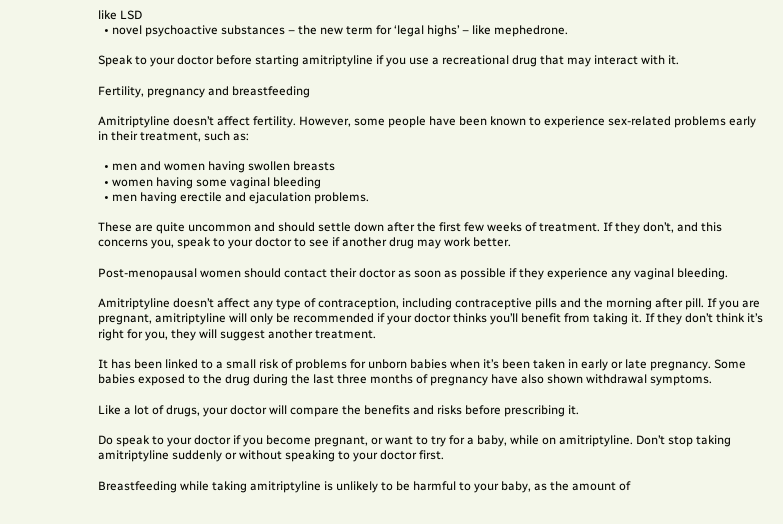like LSD
  • novel psychoactive substances – the new term for ‘legal highs’ – like mephedrone.

Speak to your doctor before starting amitriptyline if you use a recreational drug that may interact with it.

Fertility, pregnancy and breastfeeding

Amitriptyline doesn’t affect fertility. However, some people have been known to experience sex-related problems early in their treatment, such as:

  • men and women having swollen breasts
  • women having some vaginal bleeding
  • men having erectile and ejaculation problems.

These are quite uncommon and should settle down after the first few weeks of treatment. If they don’t, and this concerns you, speak to your doctor to see if another drug may work better.

Post-menopausal women should contact their doctor as soon as possible if they experience any vaginal bleeding.

Amitriptyline doesn’t affect any type of contraception, including contraceptive pills and the morning after pill. If you are pregnant, amitriptyline will only be recommended if your doctor thinks you’ll benefit from taking it. If they don’t think it’s right for you, they will suggest another treatment.

It has been linked to a small risk of problems for unborn babies when it’s been taken in early or late pregnancy. Some babies exposed to the drug during the last three months of pregnancy have also shown withdrawal symptoms.

Like a lot of drugs, your doctor will compare the benefits and risks before prescribing it.

Do speak to your doctor if you become pregnant, or want to try for a baby, while on amitriptyline. Don’t stop taking amitriptyline suddenly or without speaking to your doctor first.

Breastfeeding while taking amitriptyline is unlikely to be harmful to your baby, as the amount of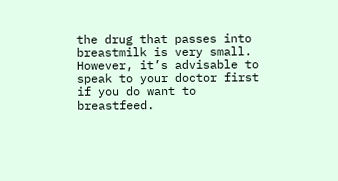the drug that passes into breastmilk is very small. However, it’s advisable to speak to your doctor first if you do want to breastfeed.